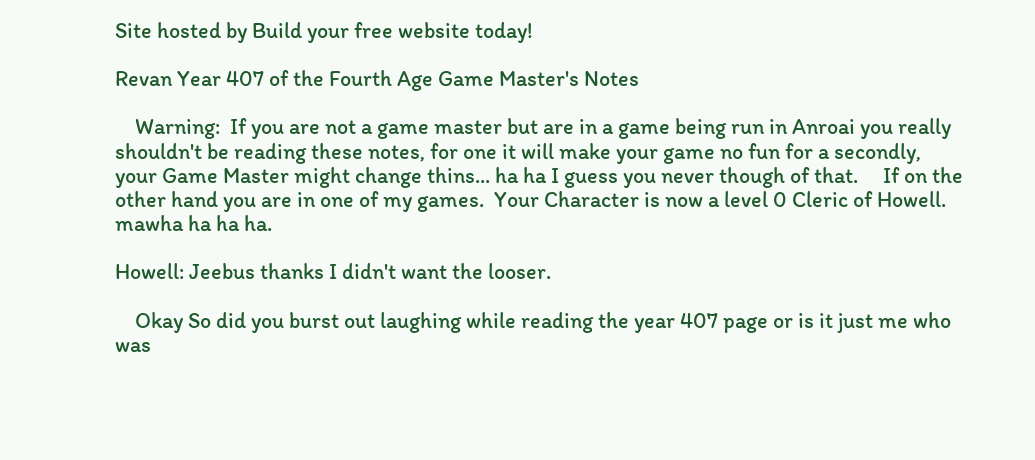Site hosted by Build your free website today!

Revan Year 407 of the Fourth Age Game Master's Notes

    Warning:  If you are not a game master but are in a game being run in Anroai you really shouldn't be reading these notes, for one it will make your game no fun for a secondly, your Game Master might change thins... ha ha I guess you never though of that.     If on the other hand you are in one of my games.  Your Character is now a level 0 Cleric of Howell.  mawha ha ha ha.

Howell: Jeebus thanks I didn't want the looser.

    Okay So did you burst out laughing while reading the year 407 page or is it just me who was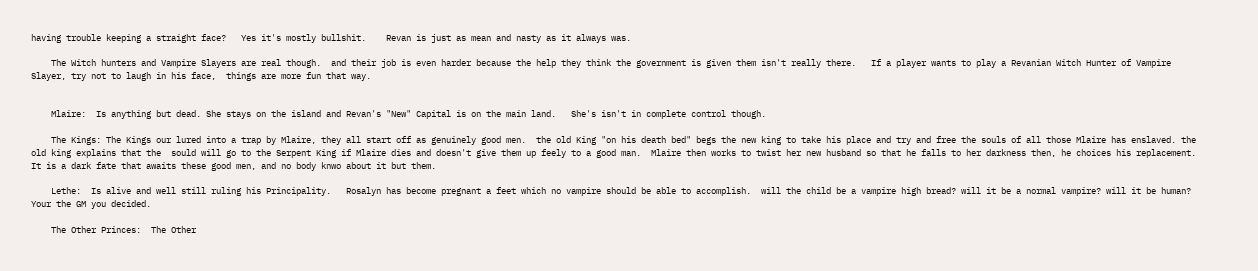having trouble keeping a straight face?   Yes it's mostly bullshit.    Revan is just as mean and nasty as it always was.

    The Witch hunters and Vampire Slayers are real though.  and their job is even harder because the help they think the government is given them isn't really there.   If a player wants to play a Revanian Witch Hunter of Vampire Slayer, try not to laugh in his face,  things are more fun that way.


    Mlaire:  Is anything but dead. She stays on the island and Revan's "New" Capital is on the main land.   She's isn't in complete control though.

    The Kings: The Kings our lured into a trap by Mlaire, they all start off as genuinely good men.  the old King "on his death bed" begs the new king to take his place and try and free the souls of all those Mlaire has enslaved. the old king explains that the  sould will go to the Serpent King if Mlaire dies and doesn't give them up feely to a good man.  Mlaire then works to twist her new husband so that he falls to her darkness then, he choices his replacement. It is a dark fate that awaits these good men, and no body knwo about it but them.

    Lethe:  Is alive and well still ruling his Principality.   Rosalyn has become pregnant a feet which no vampire should be able to accomplish.  will the child be a vampire high bread? will it be a normal vampire? will it be human? Your the GM you decided.

    The Other Princes:  The Other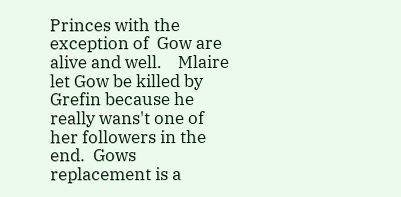Princes with the exception of  Gow are alive and well.    Mlaire let Gow be killed by Grefin because he really wans't one of her followers in the end.  Gows replacement is a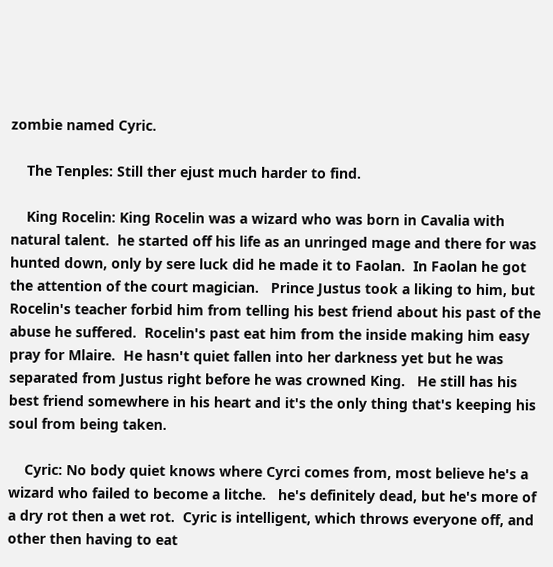zombie named Cyric.

    The Tenples: Still ther ejust much harder to find.

    King Rocelin: King Rocelin was a wizard who was born in Cavalia with natural talent.  he started off his life as an unringed mage and there for was hunted down, only by sere luck did he made it to Faolan.  In Faolan he got the attention of the court magician.   Prince Justus took a liking to him, but Rocelin's teacher forbid him from telling his best friend about his past of the abuse he suffered.  Rocelin's past eat him from the inside making him easy pray for Mlaire.  He hasn't quiet fallen into her darkness yet but he was separated from Justus right before he was crowned King.   He still has his best friend somewhere in his heart and it's the only thing that's keeping his soul from being taken.

    Cyric: No body quiet knows where Cyrci comes from, most believe he's a wizard who failed to become a litche.   he's definitely dead, but he's more of a dry rot then a wet rot.  Cyric is intelligent, which throws everyone off, and other then having to eat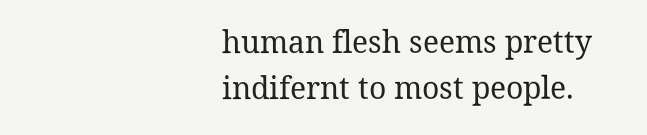human flesh seems pretty indifernt to most people.